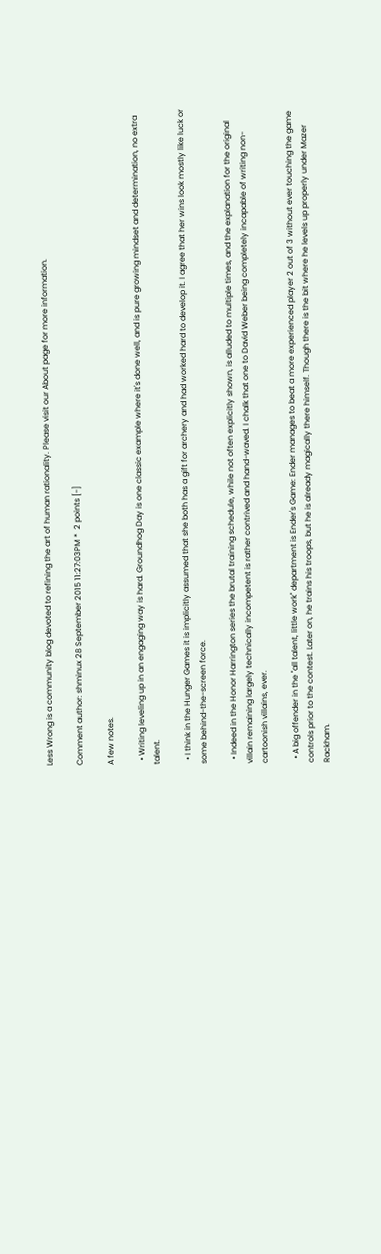Less Wrong is a community blog devoted to refining the art of human rationality. Please visit our About page for more information.

Comment author: shminux 28 September 2015 11:27:03PM *  2 points [-]

A few notes.

  • Writing leveling up in an engaging way is hard. Groundhog Day is one classic example where it's done well, and is pure growing mindset and determination, no extra talent.

  • I think in the Hunger Games it is implicitly assumed that she both has a gift for archery and had worked hard to develop it. I agree that her wins look mostly like luck or some behind-the-screen force.

  • Indeed in the Honor Harrington series the brutal training schedule, while not often explicitly shown, is alluded to multiple times, and the explanation for the original villain remaining largely technically incompetent is rather contrived and hand-waved. I chalk that one to David Weber being completely incapable of writing non-cartoonish villains, ever.

  • A big offender in the "all talent, little work" department is Ender's Game: Ender manages to beat a more experienced player 2 out of 3 without ever touching the game controls prior to the contest. Later on, he trains his troops, but he is already magically there himself. Though there is the bit where he levels up properly under Mazer Rackham.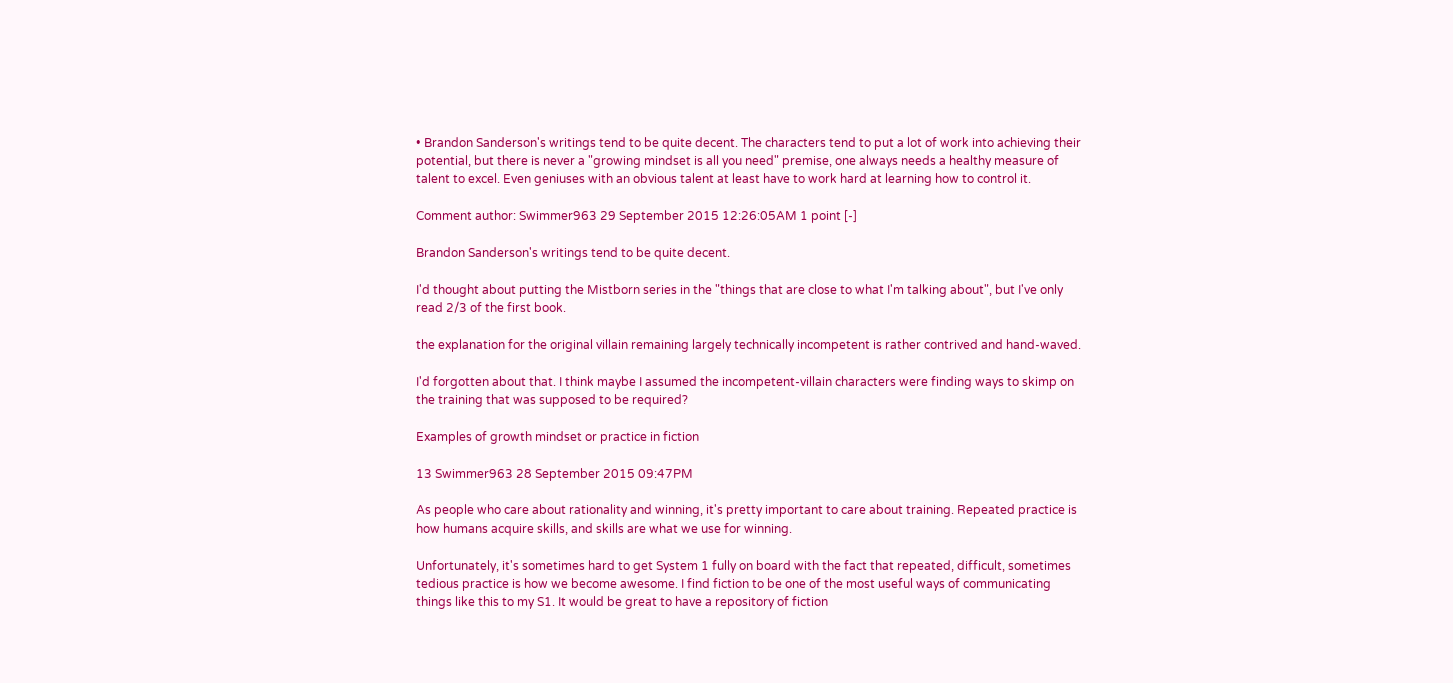• Brandon Sanderson's writings tend to be quite decent. The characters tend to put a lot of work into achieving their potential, but there is never a "growing mindset is all you need" premise, one always needs a healthy measure of talent to excel. Even geniuses with an obvious talent at least have to work hard at learning how to control it.

Comment author: Swimmer963 29 September 2015 12:26:05AM 1 point [-]

Brandon Sanderson's writings tend to be quite decent.

I'd thought about putting the Mistborn series in the "things that are close to what I'm talking about", but I've only read 2/3 of the first book.

the explanation for the original villain remaining largely technically incompetent is rather contrived and hand-waved.

I'd forgotten about that. I think maybe I assumed the incompetent-villain characters were finding ways to skimp on the training that was supposed to be required?

Examples of growth mindset or practice in fiction

13 Swimmer963 28 September 2015 09:47PM

As people who care about rationality and winning, it's pretty important to care about training. Repeated practice is how humans acquire skills, and skills are what we use for winning.

Unfortunately, it's sometimes hard to get System 1 fully on board with the fact that repeated, difficult, sometimes tedious practice is how we become awesome. I find fiction to be one of the most useful ways of communicating things like this to my S1. It would be great to have a repository of fiction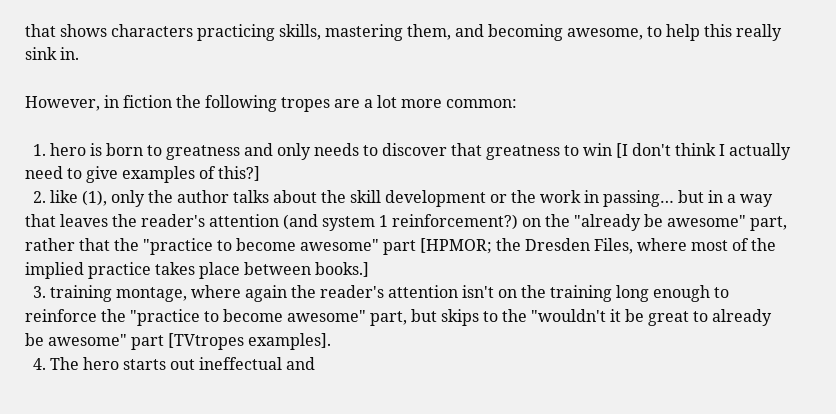that shows characters practicing skills, mastering them, and becoming awesome, to help this really sink in.

However, in fiction the following tropes are a lot more common:

  1. hero is born to greatness and only needs to discover that greatness to win [I don't think I actually need to give examples of this?]
  2. like (1), only the author talks about the skill development or the work in passing… but in a way that leaves the reader's attention (and system 1 reinforcement?) on the "already be awesome" part, rather that the "practice to become awesome" part [HPMOR; the Dresden Files, where most of the implied practice takes place between books.]
  3. training montage, where again the reader's attention isn't on the training long enough to reinforce the "practice to become awesome" part, but skips to the "wouldn't it be great to already be awesome" part [TVtropes examples].
  4. The hero starts out ineffectual and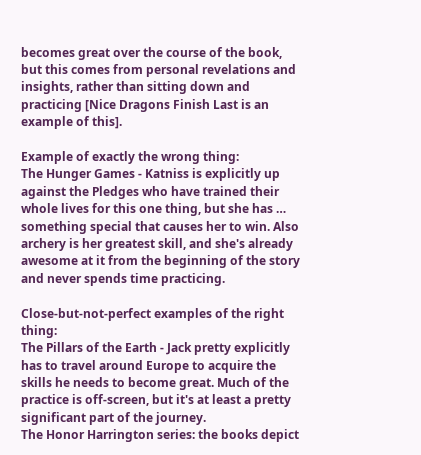becomes great over the course of the book, but this comes from personal revelations and insights, rather than sitting down and practicing [Nice Dragons Finish Last is an example of this].

Example of exactly the wrong thing:
The Hunger Games - Katniss is explicitly up against the Pledges who have trained their whole lives for this one thing, but she has … something special that causes her to win. Also archery is her greatest skill, and she's already awesome at it from the beginning of the story and never spends time practicing.

Close-but-not-perfect examples of the right thing:
The Pillars of the Earth - Jack pretty explicitly has to travel around Europe to acquire the skills he needs to become great. Much of the practice is off-screen, but it's at least a pretty significant part of the journey.
The Honor Harrington series: the books depict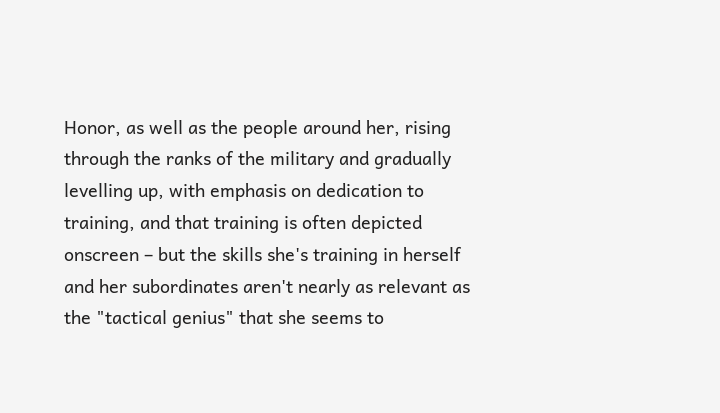Honor, as well as the people around her, rising through the ranks of the military and gradually levelling up, with emphasis on dedication to training, and that training is often depicted onscreen – but the skills she's training in herself and her subordinates aren't nearly as relevant as the "tactical genius" that she seems to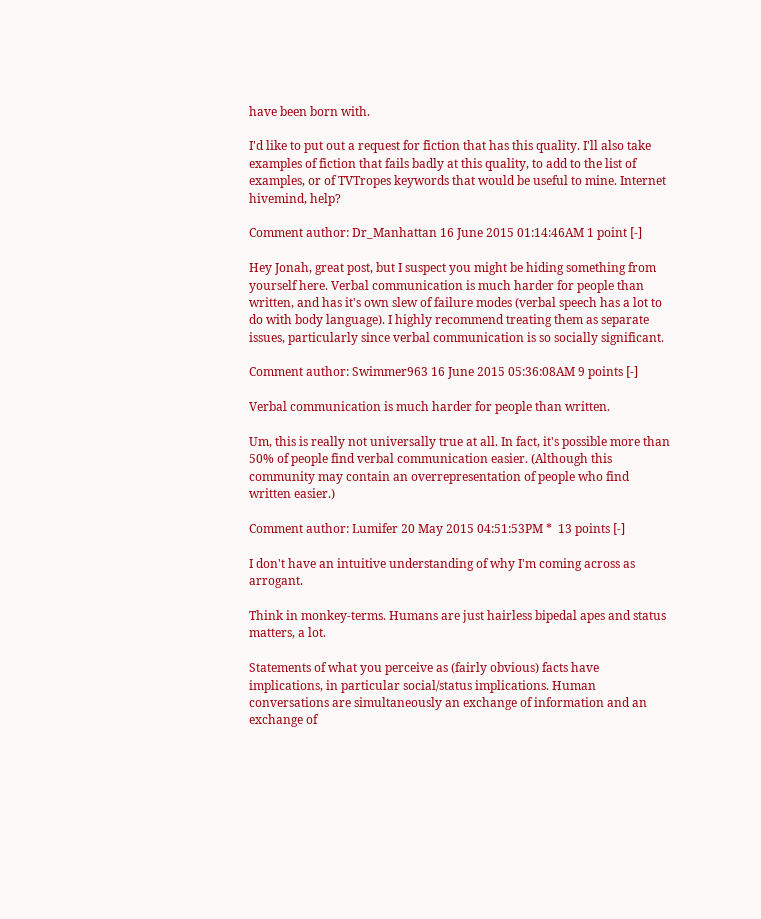have been born with.

I'd like to put out a request for fiction that has this quality. I'll also take examples of fiction that fails badly at this quality, to add to the list of examples, or of TVTropes keywords that would be useful to mine. Internet hivemind, help?

Comment author: Dr_Manhattan 16 June 2015 01:14:46AM 1 point [-]

Hey Jonah, great post, but I suspect you might be hiding something from yourself here. Verbal communication is much harder for people than written, and has it's own slew of failure modes (verbal speech has a lot to do with body language). I highly recommend treating them as separate issues, particularly since verbal communication is so socially significant.

Comment author: Swimmer963 16 June 2015 05:36:08AM 9 points [-]

Verbal communication is much harder for people than written.

Um, this is really not universally true at all. In fact, it's possible more than 50% of people find verbal communication easier. (Although this community may contain an overrepresentation of people who find written easier.)

Comment author: Lumifer 20 May 2015 04:51:53PM *  13 points [-]

I don't have an intuitive understanding of why I'm coming across as arrogant.

Think in monkey-terms. Humans are just hairless bipedal apes and status matters, a lot.

Statements of what you perceive as (fairly obvious) facts have implications, in particular social/status implications. Human conversations are simultaneously an exchange of information and an exchange of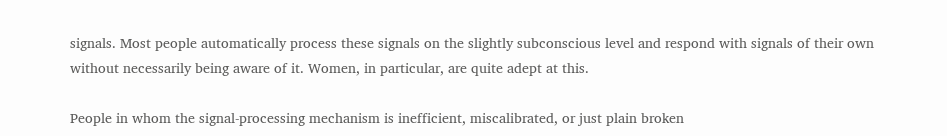signals. Most people automatically process these signals on the slightly subconscious level and respond with signals of their own without necessarily being aware of it. Women, in particular, are quite adept at this.

People in whom the signal-processing mechanism is inefficient, miscalibrated, or just plain broken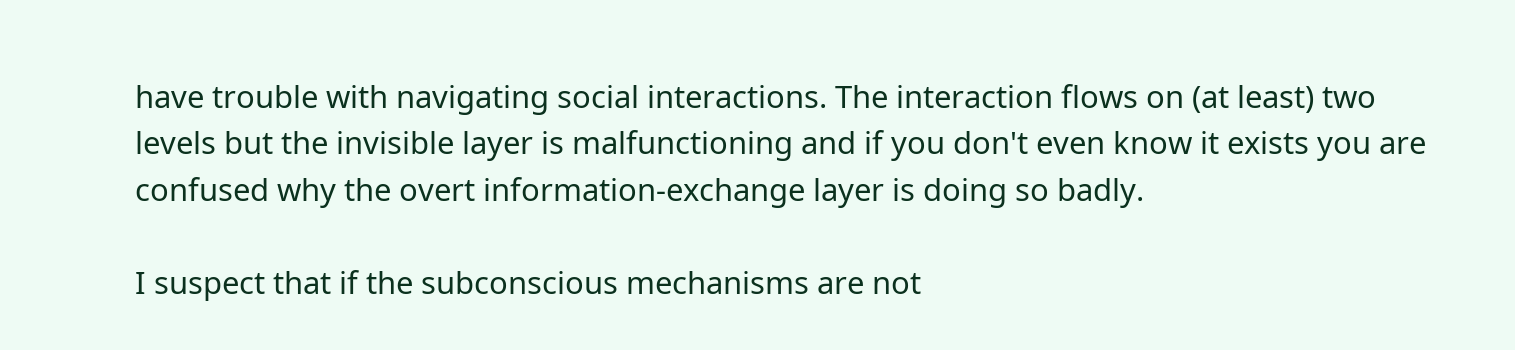have trouble with navigating social interactions. The interaction flows on (at least) two levels but the invisible layer is malfunctioning and if you don't even know it exists you are confused why the overt information-exchange layer is doing so badly.

I suspect that if the subconscious mechanisms are not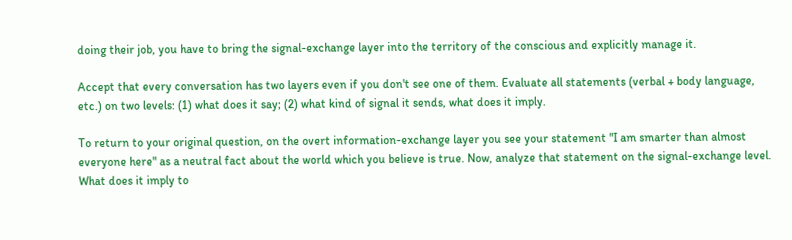doing their job, you have to bring the signal-exchange layer into the territory of the conscious and explicitly manage it.

Accept that every conversation has two layers even if you don't see one of them. Evaluate all statements (verbal + body language, etc.) on two levels: (1) what does it say; (2) what kind of signal it sends, what does it imply.

To return to your original question, on the overt information-exchange layer you see your statement "I am smarter than almost everyone here" as a neutral fact about the world which you believe is true. Now, analyze that statement on the signal-exchange level. What does it imply to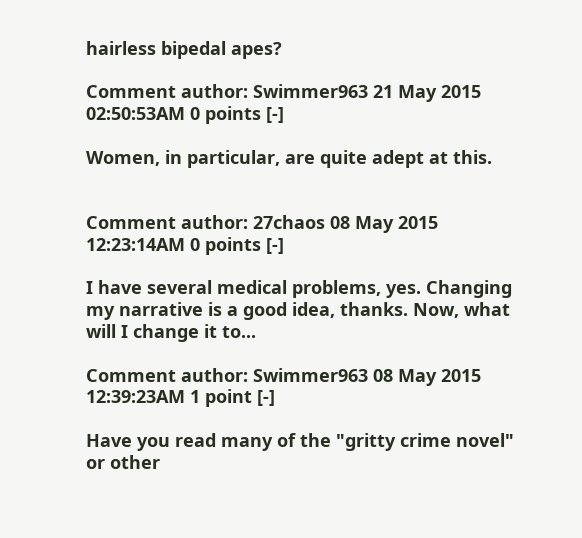hairless bipedal apes?

Comment author: Swimmer963 21 May 2015 02:50:53AM 0 points [-]

Women, in particular, are quite adept at this.


Comment author: 27chaos 08 May 2015 12:23:14AM 0 points [-]

I have several medical problems, yes. Changing my narrative is a good idea, thanks. Now, what will I change it to...

Comment author: Swimmer963 08 May 2015 12:39:23AM 1 point [-]

Have you read many of the "gritty crime novel" or other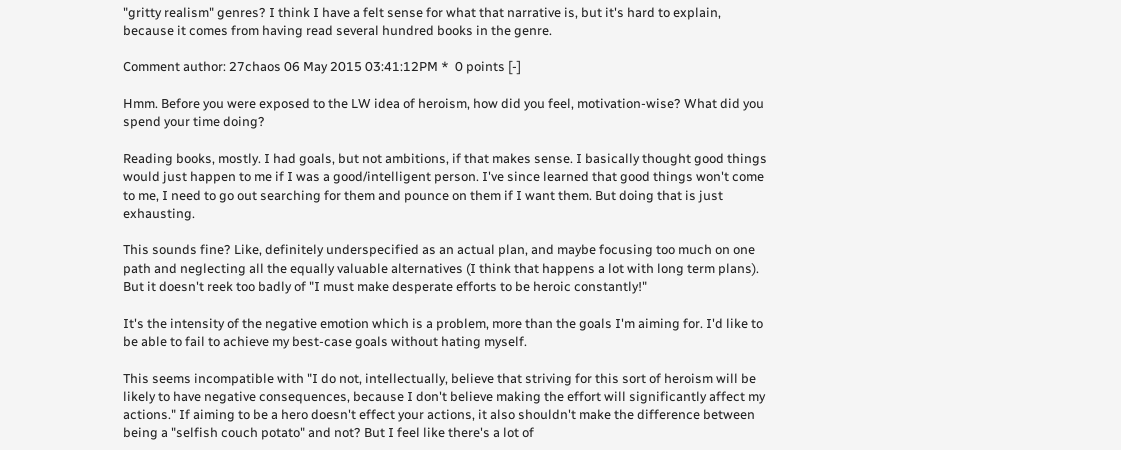"gritty realism" genres? I think I have a felt sense for what that narrative is, but it's hard to explain, because it comes from having read several hundred books in the genre.

Comment author: 27chaos 06 May 2015 03:41:12PM *  0 points [-]

Hmm. Before you were exposed to the LW idea of heroism, how did you feel, motivation-wise? What did you spend your time doing?

Reading books, mostly. I had goals, but not ambitions, if that makes sense. I basically thought good things would just happen to me if I was a good/intelligent person. I've since learned that good things won't come to me, I need to go out searching for them and pounce on them if I want them. But doing that is just exhausting.

This sounds fine? Like, definitely underspecified as an actual plan, and maybe focusing too much on one path and neglecting all the equally valuable alternatives (I think that happens a lot with long term plans). But it doesn't reek too badly of "I must make desperate efforts to be heroic constantly!"

It's the intensity of the negative emotion which is a problem, more than the goals I'm aiming for. I'd like to be able to fail to achieve my best-case goals without hating myself.

This seems incompatible with "I do not, intellectually, believe that striving for this sort of heroism will be likely to have negative consequences, because I don't believe making the effort will significantly affect my actions." If aiming to be a hero doesn't effect your actions, it also shouldn't make the difference between being a "selfish couch potato" and not? But I feel like there's a lot of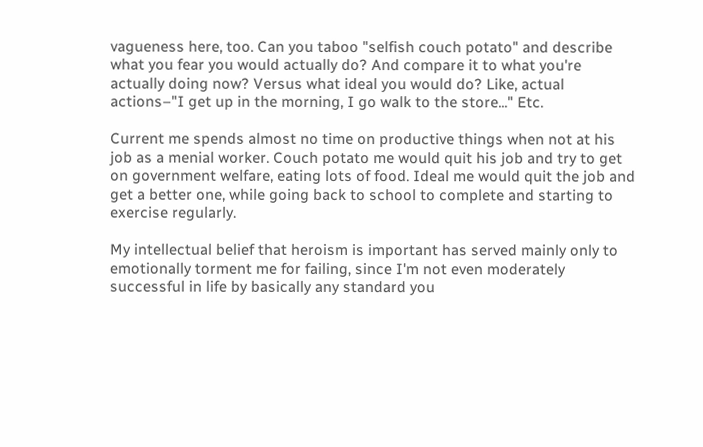vagueness here, too. Can you taboo "selfish couch potato" and describe what you fear you would actually do? And compare it to what you're actually doing now? Versus what ideal you would do? Like, actual actions–"I get up in the morning, I go walk to the store..." Etc.

Current me spends almost no time on productive things when not at his job as a menial worker. Couch potato me would quit his job and try to get on government welfare, eating lots of food. Ideal me would quit the job and get a better one, while going back to school to complete and starting to exercise regularly.

My intellectual belief that heroism is important has served mainly only to emotionally torment me for failing, since I'm not even moderately successful in life by basically any standard you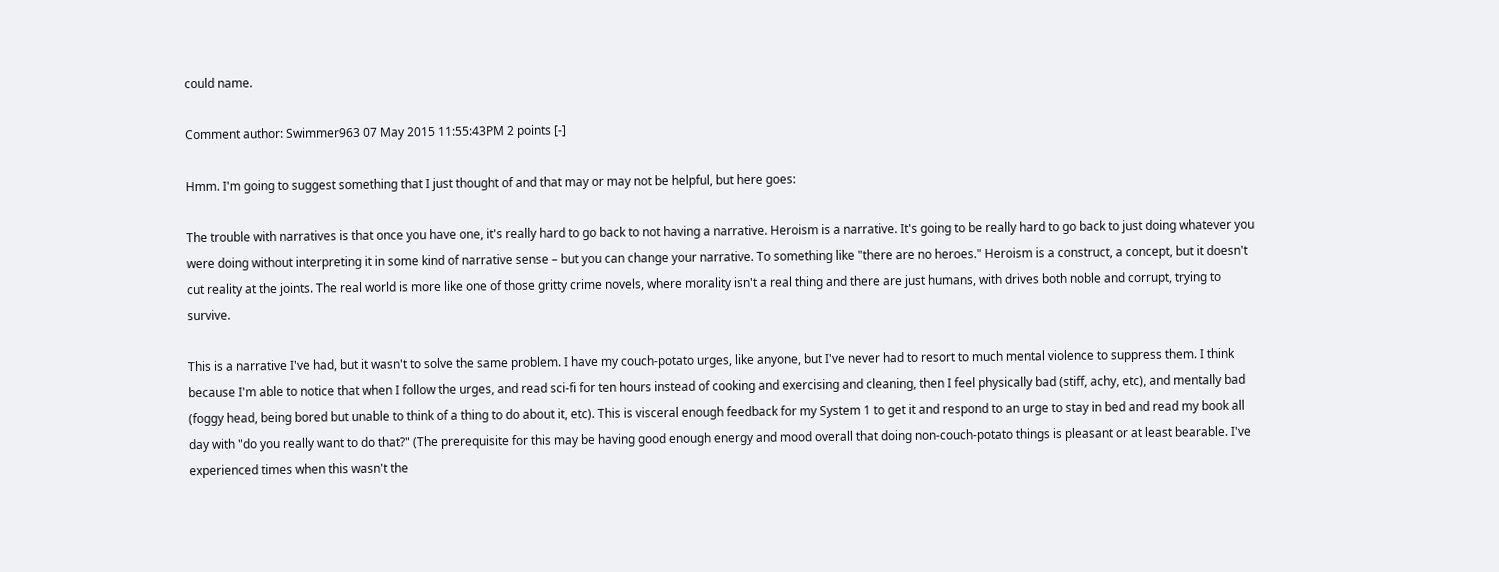could name.

Comment author: Swimmer963 07 May 2015 11:55:43PM 2 points [-]

Hmm. I'm going to suggest something that I just thought of and that may or may not be helpful, but here goes:

The trouble with narratives is that once you have one, it's really hard to go back to not having a narrative. Heroism is a narrative. It's going to be really hard to go back to just doing whatever you were doing without interpreting it in some kind of narrative sense – but you can change your narrative. To something like "there are no heroes." Heroism is a construct, a concept, but it doesn't cut reality at the joints. The real world is more like one of those gritty crime novels, where morality isn't a real thing and there are just humans, with drives both noble and corrupt, trying to survive.

This is a narrative I've had, but it wasn't to solve the same problem. I have my couch-potato urges, like anyone, but I've never had to resort to much mental violence to suppress them. I think because I'm able to notice that when I follow the urges, and read sci-fi for ten hours instead of cooking and exercising and cleaning, then I feel physically bad (stiff, achy, etc), and mentally bad (foggy head, being bored but unable to think of a thing to do about it, etc). This is visceral enough feedback for my System 1 to get it and respond to an urge to stay in bed and read my book all day with "do you really want to do that?" (The prerequisite for this may be having good enough energy and mood overall that doing non-couch-potato things is pleasant or at least bearable. I've experienced times when this wasn't the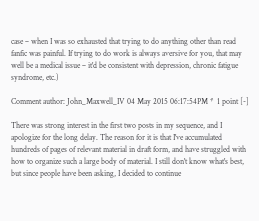case – when I was so exhausted that trying to do anything other than read fanfic was painful. If trying to do work is always aversive for you, that may well be a medical issue – it'd be consistent with depression, chronic fatigue syndrome, etc.)

Comment author: John_Maxwell_IV 04 May 2015 06:17:54PM *  1 point [-]

There was strong interest in the first two posts in my sequence, and I apologize for the long delay. The reason for it is that I've accumulated hundreds of pages of relevant material in draft form, and have struggled with how to organize such a large body of material. I still don't know what's best, but since people have been asking, I decided to continue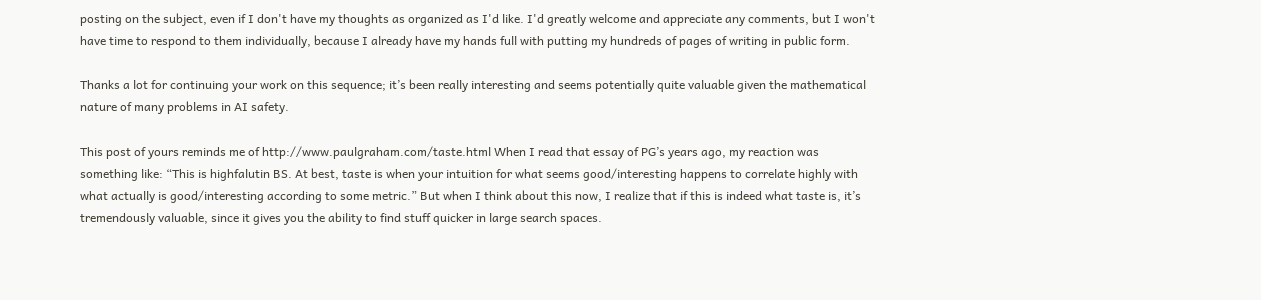posting on the subject, even if I don't have my thoughts as organized as I'd like. I'd greatly welcome and appreciate any comments, but I won't have time to respond to them individually, because I already have my hands full with putting my hundreds of pages of writing in public form.

Thanks a lot for continuing your work on this sequence; it’s been really interesting and seems potentially quite valuable given the mathematical nature of many problems in AI safety.

This post of yours reminds me of http://www.paulgraham.com/taste.html When I read that essay of PG’s years ago, my reaction was something like: “This is highfalutin BS. At best, taste is when your intuition for what seems good/interesting happens to correlate highly with what actually is good/interesting according to some metric.” But when I think about this now, I realize that if this is indeed what taste is, it’s tremendously valuable, since it gives you the ability to find stuff quicker in large search spaces.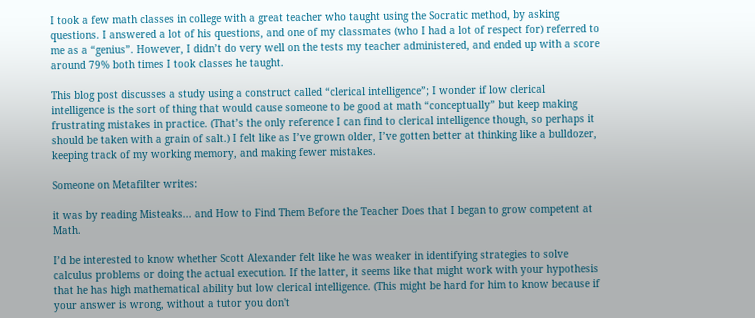I took a few math classes in college with a great teacher who taught using the Socratic method, by asking questions. I answered a lot of his questions, and one of my classmates (who I had a lot of respect for) referred to me as a “genius”. However, I didn’t do very well on the tests my teacher administered, and ended up with a score around 79% both times I took classes he taught.

This blog post discusses a study using a construct called “clerical intelligence”; I wonder if low clerical intelligence is the sort of thing that would cause someone to be good at math “conceptually” but keep making frustrating mistakes in practice. (That’s the only reference I can find to clerical intelligence though, so perhaps it should be taken with a grain of salt.) I felt like as I’ve grown older, I’ve gotten better at thinking like a bulldozer, keeping track of my working memory, and making fewer mistakes.

Someone on Metafilter writes:

it was by reading Misteaks... and How to Find Them Before the Teacher Does that I began to grow competent at Math.

I’d be interested to know whether Scott Alexander felt like he was weaker in identifying strategies to solve calculus problems or doing the actual execution. If the latter, it seems like that might work with your hypothesis that he has high mathematical ability but low clerical intelligence. (This might be hard for him to know because if your answer is wrong, without a tutor you don't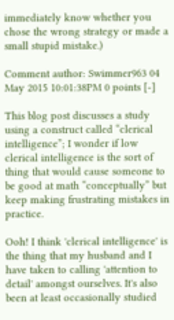immediately know whether you chose the wrong strategy or made a small stupid mistake.)

Comment author: Swimmer963 04 May 2015 10:01:38PM 0 points [-]

This blog post discusses a study using a construct called “clerical intelligence”; I wonder if low clerical intelligence is the sort of thing that would cause someone to be good at math “conceptually” but keep making frustrating mistakes in practice.

Ooh! I think 'clerical intelligence' is the thing that my husband and I have taken to calling 'attention to detail' amongst ourselves. It's also been at least occasionally studied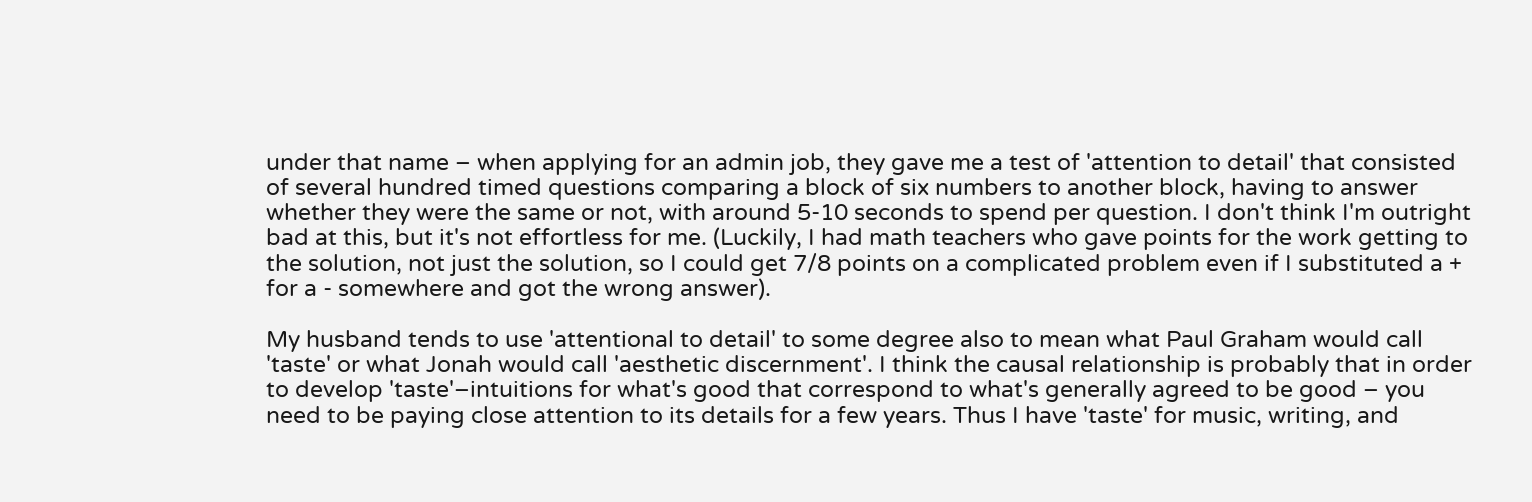under that name – when applying for an admin job, they gave me a test of 'attention to detail' that consisted of several hundred timed questions comparing a block of six numbers to another block, having to answer whether they were the same or not, with around 5-10 seconds to spend per question. I don't think I'm outright bad at this, but it's not effortless for me. (Luckily, I had math teachers who gave points for the work getting to the solution, not just the solution, so I could get 7/8 points on a complicated problem even if I substituted a + for a - somewhere and got the wrong answer).

My husband tends to use 'attentional to detail' to some degree also to mean what Paul Graham would call 'taste' or what Jonah would call 'aesthetic discernment'. I think the causal relationship is probably that in order to develop 'taste'–intuitions for what's good that correspond to what's generally agreed to be good – you need to be paying close attention to its details for a few years. Thus I have 'taste' for music, writing, and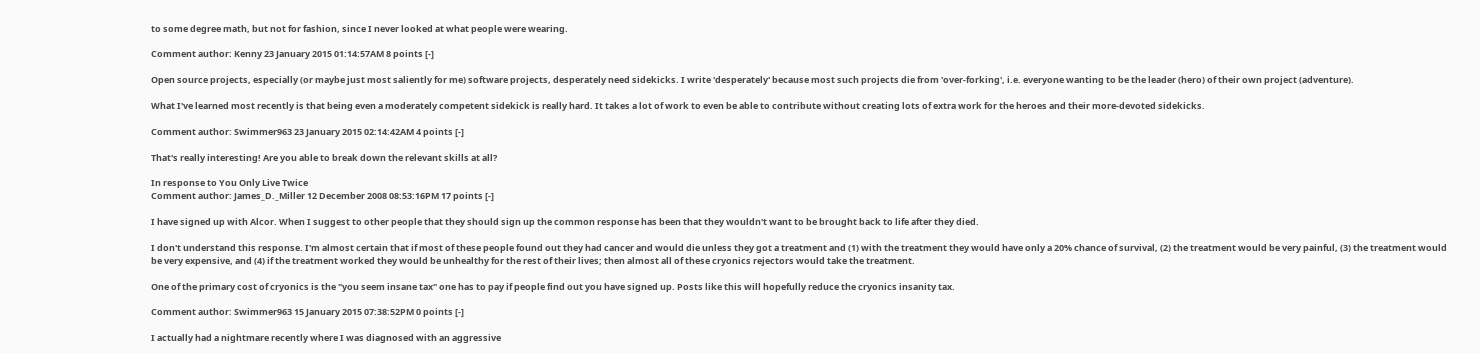to some degree math, but not for fashion, since I never looked at what people were wearing.

Comment author: Kenny 23 January 2015 01:14:57AM 8 points [-]

Open source projects, especially (or maybe just most saliently for me) software projects, desperately need sidekicks. I write 'desperately' because most such projects die from 'over-forking', i.e. everyone wanting to be the leader (hero) of their own project (adventure).

What I've learned most recently is that being even a moderately competent sidekick is really hard. It takes a lot of work to even be able to contribute without creating lots of extra work for the heroes and their more-devoted sidekicks.

Comment author: Swimmer963 23 January 2015 02:14:42AM 4 points [-]

That's really interesting! Are you able to break down the relevant skills at all?

In response to You Only Live Twice
Comment author: James_D._Miller 12 December 2008 08:53:16PM 17 points [-]

I have signed up with Alcor. When I suggest to other people that they should sign up the common response has been that they wouldn't want to be brought back to life after they died.

I don't understand this response. I'm almost certain that if most of these people found out they had cancer and would die unless they got a treatment and (1) with the treatment they would have only a 20% chance of survival, (2) the treatment would be very painful, (3) the treatment would be very expensive, and (4) if the treatment worked they would be unhealthy for the rest of their lives; then almost all of these cryonics rejectors would take the treatment.

One of the primary cost of cryonics is the "you seem insane tax" one has to pay if people find out you have signed up. Posts like this will hopefully reduce the cryonics insanity tax.

Comment author: Swimmer963 15 January 2015 07:38:52PM 0 points [-]

I actually had a nightmare recently where I was diagnosed with an aggressive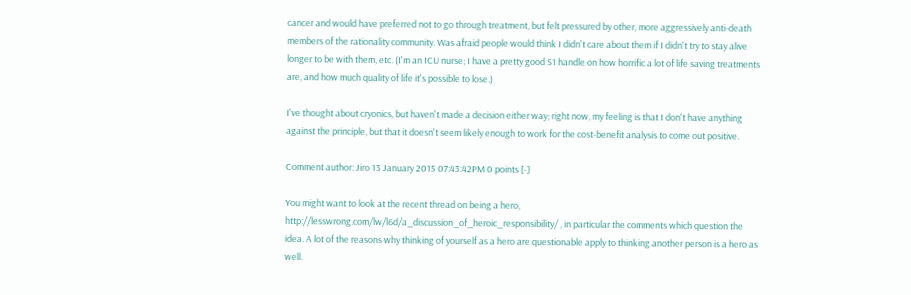cancer and would have preferred not to go through treatment, but felt pressured by other, more aggressively anti-death members of the rationality community. Was afraid people would think I didn't care about them if I didn't try to stay alive longer to be with them, etc. (I'm an ICU nurse; I have a pretty good S1 handle on how horrific a lot of life saving treatments are, and how much quality of life it's possible to lose.)

I've thought about cryonics, but haven't made a decision either way; right now, my feeling is that I don't have anything against the principle, but that it doesn't seem likely enough to work for the cost-benefit analysis to come out positive.

Comment author: Jiro 13 January 2015 07:43:42PM 0 points [-]

You might want to look at the recent thread on being a hero, http://lesswrong.com/lw/l6d/a_discussion_of_heroic_responsibility/ , in particular the comments which question the idea. A lot of the reasons why thinking of yourself as a hero are questionable apply to thinking another person is a hero as well.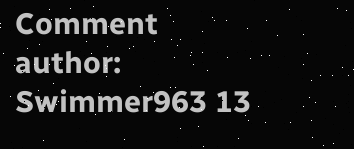Comment author: Swimmer963 13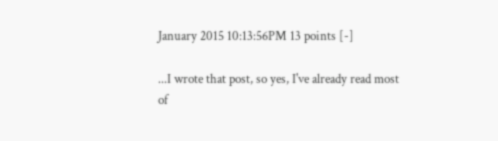January 2015 10:13:56PM 13 points [-]

...I wrote that post, so yes, I've already read most of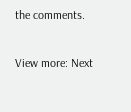the comments.

View more: Next